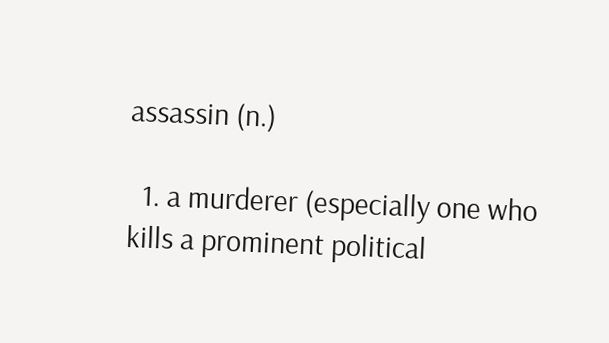assassin (n.)

  1. a murderer (especially one who kills a prominent political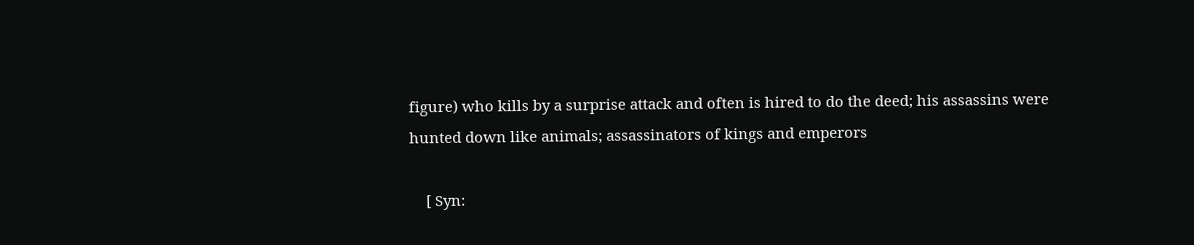figure) who kills by a surprise attack and often is hired to do the deed; his assassins were hunted down like animals; assassinators of kings and emperors

    [ Syn: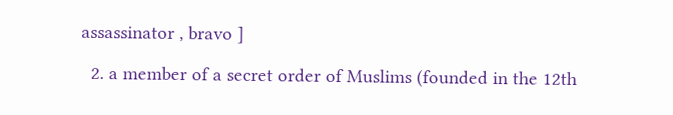assassinator , bravo ]

  2. a member of a secret order of Muslims (founded in the 12th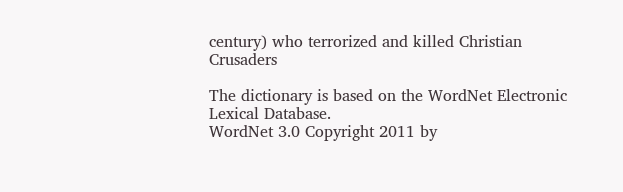century) who terrorized and killed Christian Crusaders

The dictionary is based on the WordNet Electronic Lexical Database.
WordNet 3.0 Copyright 2011 by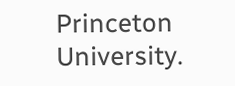Princeton University.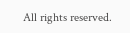All rights reserved.